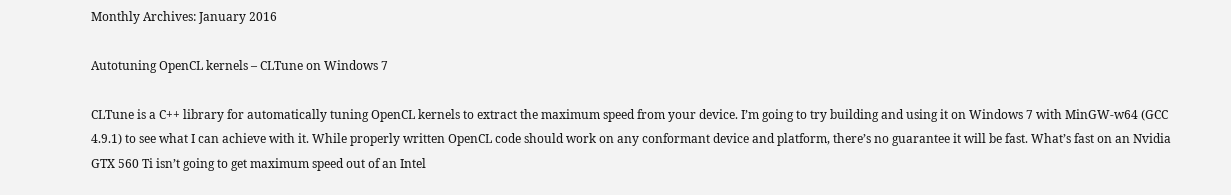Monthly Archives: January 2016

Autotuning OpenCL kernels – CLTune on Windows 7

CLTune is a C++ library for automatically tuning OpenCL kernels to extract the maximum speed from your device. I’m going to try building and using it on Windows 7 with MinGW-w64 (GCC 4.9.1) to see what I can achieve with it. While properly written OpenCL code should work on any conformant device and platform, there’s no guarantee it will be fast. What’s fast on an Nvidia GTX 560 Ti isn’t going to get maximum speed out of an Intel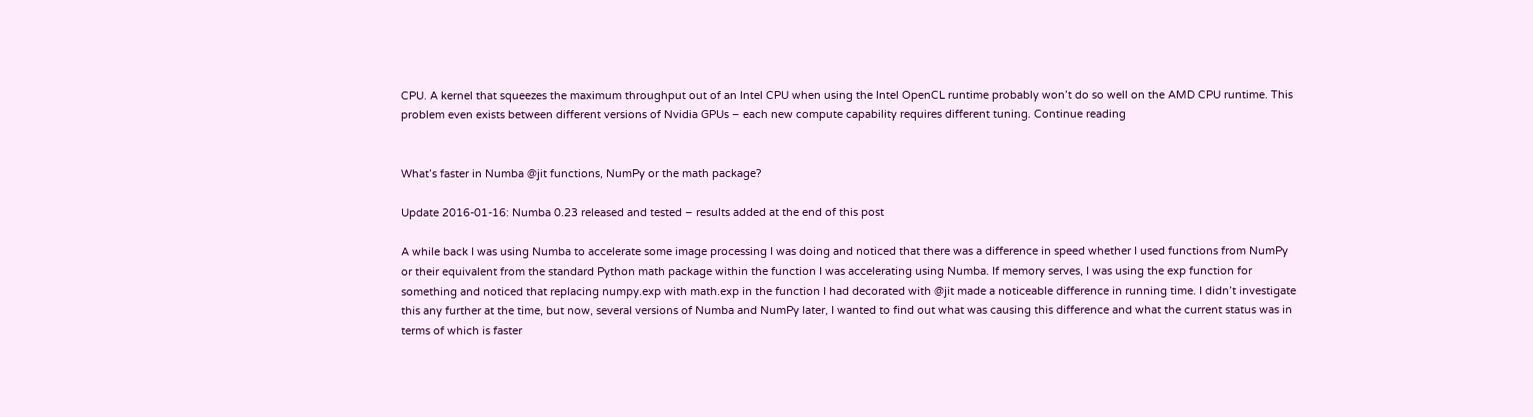CPU. A kernel that squeezes the maximum throughput out of an Intel CPU when using the Intel OpenCL runtime probably won’t do so well on the AMD CPU runtime. This problem even exists between different versions of Nvidia GPUs – each new compute capability requires different tuning. Continue reading


What’s faster in Numba @jit functions, NumPy or the math package?

Update 2016-01-16: Numba 0.23 released and tested – results added at the end of this post

A while back I was using Numba to accelerate some image processing I was doing and noticed that there was a difference in speed whether I used functions from NumPy or their equivalent from the standard Python math package within the function I was accelerating using Numba. If memory serves, I was using the exp function for something and noticed that replacing numpy.exp with math.exp in the function I had decorated with @jit made a noticeable difference in running time. I didn’t investigate this any further at the time, but now, several versions of Numba and NumPy later, I wanted to find out what was causing this difference and what the current status was in terms of which is faster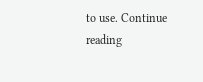to use. Continue reading